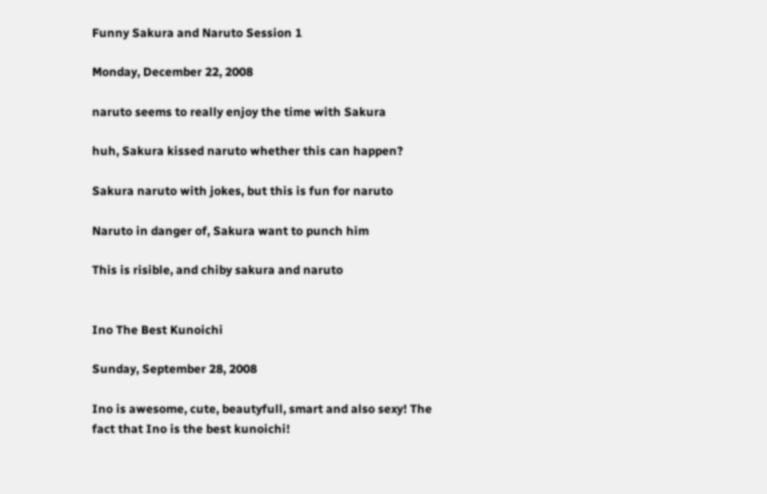Funny Sakura and Naruto Session 1

Monday, December 22, 2008

naruto seems to really enjoy the time with Sakura

huh, Sakura kissed naruto whether this can happen?

Sakura naruto with jokes, but this is fun for naruto

Naruto in danger of, Sakura want to punch him

This is risible, and chiby sakura and naruto


Ino The Best Kunoichi

Sunday, September 28, 2008

Ino is awesome, cute, beautyfull, smart and also sexy! The fact that Ino is the best kunoichi!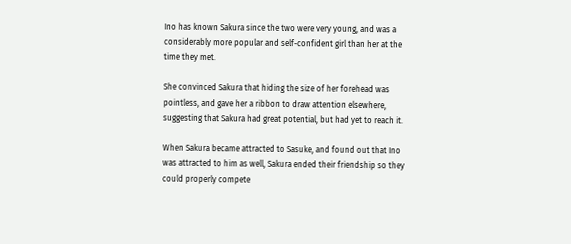Ino has known Sakura since the two were very young, and was a considerably more popular and self-confident girl than her at the time they met.

She convinced Sakura that hiding the size of her forehead was pointless, and gave her a ribbon to draw attention elsewhere, suggesting that Sakura had great potential, but had yet to reach it.

When Sakura became attracted to Sasuke, and found out that Ino was attracted to him as well, Sakura ended their friendship so they could properly compete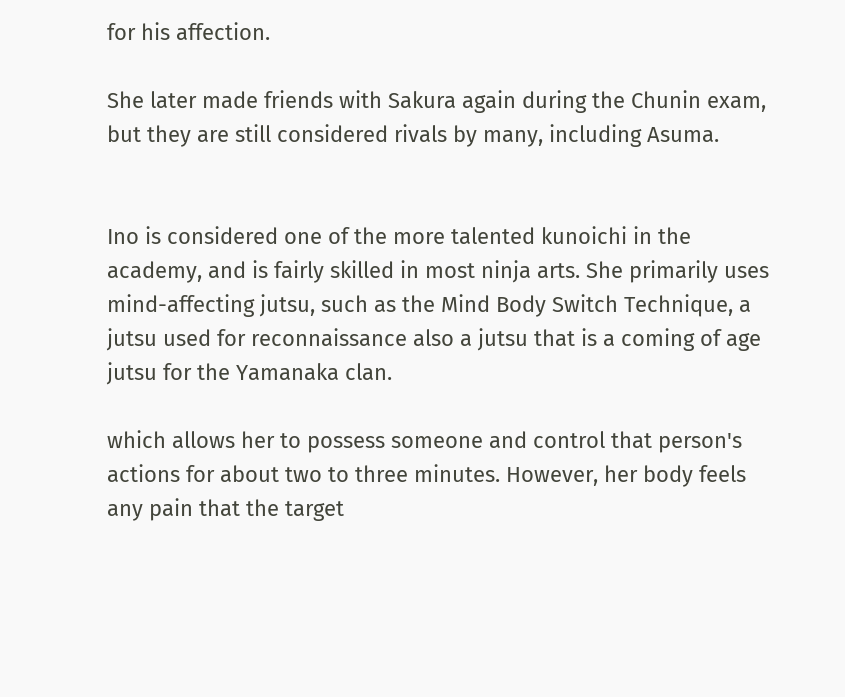for his affection.

She later made friends with Sakura again during the Chunin exam, but they are still considered rivals by many, including Asuma.


Ino is considered one of the more talented kunoichi in the academy, and is fairly skilled in most ninja arts. She primarily uses mind-affecting jutsu, such as the Mind Body Switch Technique, a jutsu used for reconnaissance also a jutsu that is a coming of age jutsu for the Yamanaka clan.

which allows her to possess someone and control that person's actions for about two to three minutes. However, her body feels any pain that the target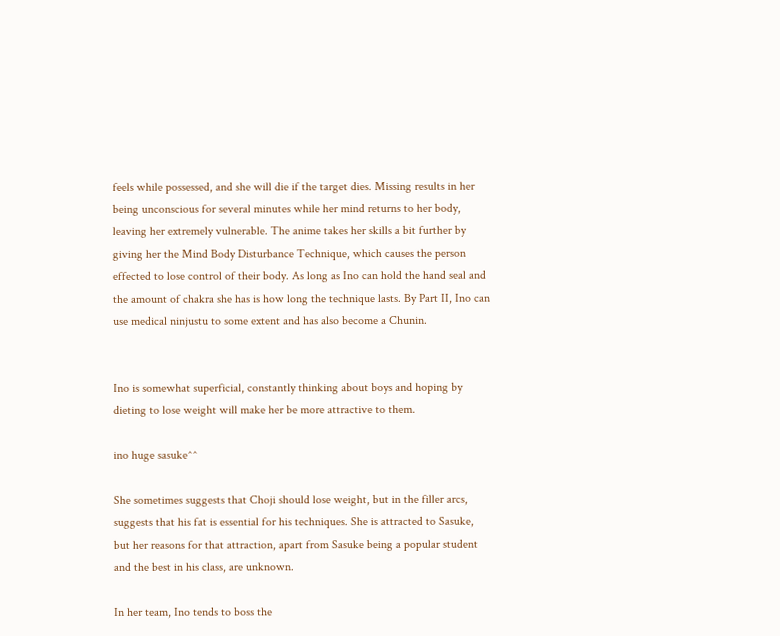feels while possessed, and she will die if the target dies. Missing results in her being unconscious for several minutes while her mind returns to her body, leaving her extremely vulnerable. The anime takes her skills a bit further by giving her the Mind Body Disturbance Technique, which causes the person effected to lose control of their body. As long as Ino can hold the hand seal and the amount of chakra she has is how long the technique lasts. By Part II, Ino can use medical ninjustu to some extent and has also become a Chunin.


Ino is somewhat superficial, constantly thinking about boys and hoping by dieting to lose weight will make her be more attractive to them.

ino huge sasuke^^

She sometimes suggests that Choji should lose weight, but in the filler arcs, suggests that his fat is essential for his techniques. She is attracted to Sasuke, but her reasons for that attraction, apart from Sasuke being a popular student and the best in his class, are unknown.

In her team, Ino tends to boss the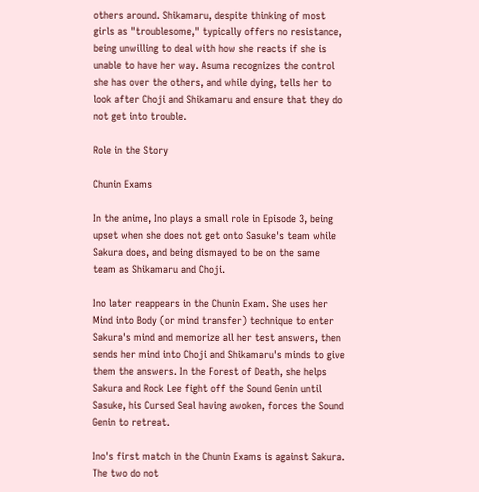others around. Shikamaru, despite thinking of most girls as "troublesome," typically offers no resistance, being unwilling to deal with how she reacts if she is unable to have her way. Asuma recognizes the control she has over the others, and while dying, tells her to look after Choji and Shikamaru and ensure that they do not get into trouble.

Role in the Story

Chunin Exams

In the anime, Ino plays a small role in Episode 3, being upset when she does not get onto Sasuke's team while Sakura does, and being dismayed to be on the same team as Shikamaru and Choji.

Ino later reappears in the Chunin Exam. She uses her Mind into Body (or mind transfer) technique to enter Sakura's mind and memorize all her test answers, then sends her mind into Choji and Shikamaru's minds to give them the answers. In the Forest of Death, she helps Sakura and Rock Lee fight off the Sound Genin until Sasuke, his Cursed Seal having awoken, forces the Sound Genin to retreat.

Ino's first match in the Chunin Exams is against Sakura. The two do not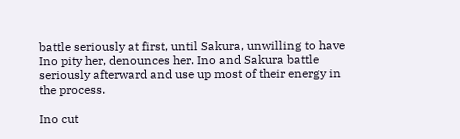battle seriously at first, until Sakura, unwilling to have Ino pity her, denounces her. Ino and Sakura battle seriously afterward and use up most of their energy in the process.

Ino cut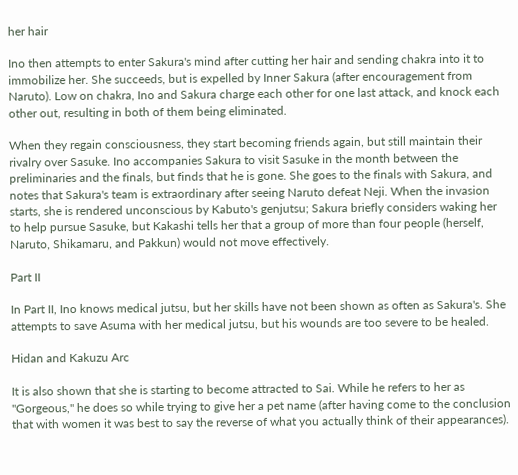her hair

Ino then attempts to enter Sakura's mind after cutting her hair and sending chakra into it to immobilize her. She succeeds, but is expelled by Inner Sakura (after encouragement from Naruto). Low on chakra, Ino and Sakura charge each other for one last attack, and knock each other out, resulting in both of them being eliminated.

When they regain consciousness, they start becoming friends again, but still maintain their rivalry over Sasuke. Ino accompanies Sakura to visit Sasuke in the month between the preliminaries and the finals, but finds that he is gone. She goes to the finals with Sakura, and notes that Sakura's team is extraordinary after seeing Naruto defeat Neji. When the invasion starts, she is rendered unconscious by Kabuto's genjutsu; Sakura briefly considers waking her to help pursue Sasuke, but Kakashi tells her that a group of more than four people (herself, Naruto, Shikamaru, and Pakkun) would not move effectively.

Part II

In Part II, Ino knows medical jutsu, but her skills have not been shown as often as Sakura's. She attempts to save Asuma with her medical jutsu, but his wounds are too severe to be healed.

Hidan and Kakuzu Arc

It is also shown that she is starting to become attracted to Sai. While he refers to her as "Gorgeous," he does so while trying to give her a pet name (after having come to the conclusion that with women it was best to say the reverse of what you actually think of their appearances).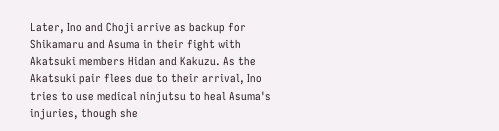Later, Ino and Choji arrive as backup for Shikamaru and Asuma in their fight with Akatsuki members Hidan and Kakuzu. As the Akatsuki pair flees due to their arrival, Ino tries to use medical ninjutsu to heal Asuma's injuries, though she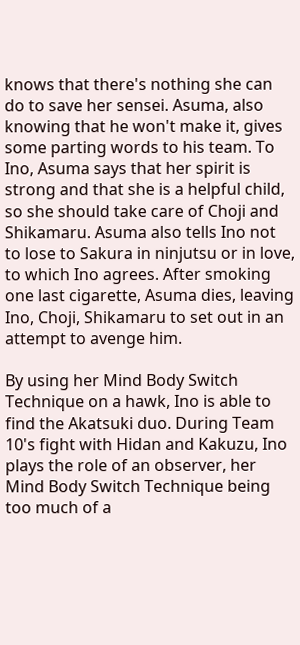knows that there's nothing she can do to save her sensei. Asuma, also knowing that he won't make it, gives some parting words to his team. To Ino, Asuma says that her spirit is strong and that she is a helpful child, so she should take care of Choji and Shikamaru. Asuma also tells Ino not to lose to Sakura in ninjutsu or in love, to which Ino agrees. After smoking one last cigarette, Asuma dies, leaving Ino, Choji, Shikamaru to set out in an attempt to avenge him.

By using her Mind Body Switch Technique on a hawk, Ino is able to find the Akatsuki duo. During Team 10's fight with Hidan and Kakuzu, Ino plays the role of an observer, her Mind Body Switch Technique being too much of a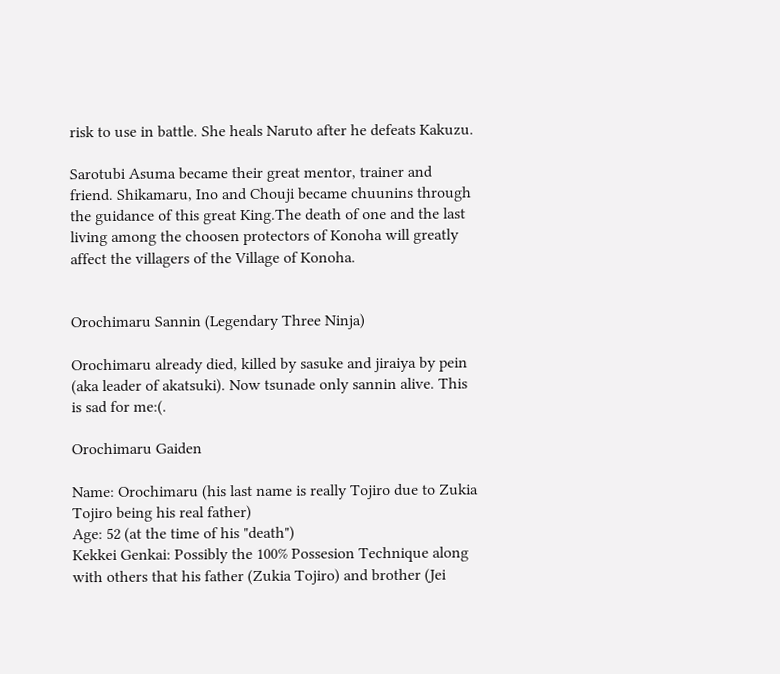risk to use in battle. She heals Naruto after he defeats Kakuzu.

Sarotubi Asuma became their great mentor, trainer and friend. Shikamaru, Ino and Chouji became chuunins through the guidance of this great King.The death of one and the last living among the choosen protectors of Konoha will greatly affect the villagers of the Village of Konoha.


Orochimaru Sannin (Legendary Three Ninja)

Orochimaru already died, killed by sasuke and jiraiya by pein (aka leader of akatsuki). Now tsunade only sannin alive. This is sad for me:(.

Orochimaru Gaiden

Name: Orochimaru (his last name is really Tojiro due to Zukia Tojiro being his real father)
Age: 52 (at the time of his "death")
Kekkei Genkai: Possibly the 100% Possesion Technique along with others that his father (Zukia Tojiro) and brother (Jei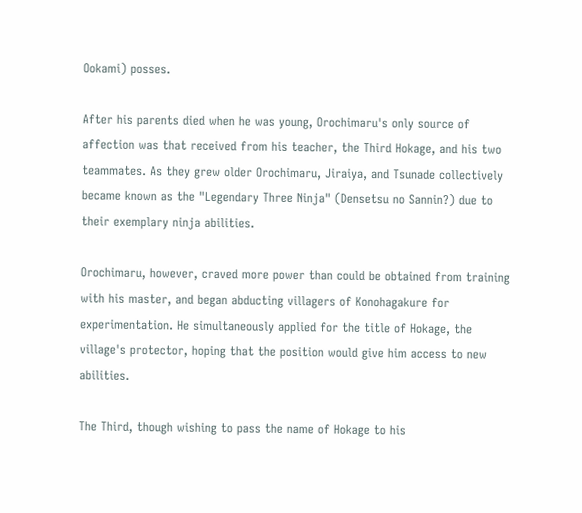Ookami) posses.

After his parents died when he was young, Orochimaru's only source of affection was that received from his teacher, the Third Hokage, and his two teammates. As they grew older Orochimaru, Jiraiya, and Tsunade collectively became known as the "Legendary Three Ninja" (Densetsu no Sannin?) due to their exemplary ninja abilities.

Orochimaru, however, craved more power than could be obtained from training with his master, and began abducting villagers of Konohagakure for experimentation. He simultaneously applied for the title of Hokage, the village's protector, hoping that the position would give him access to new abilities.

The Third, though wishing to pass the name of Hokage to his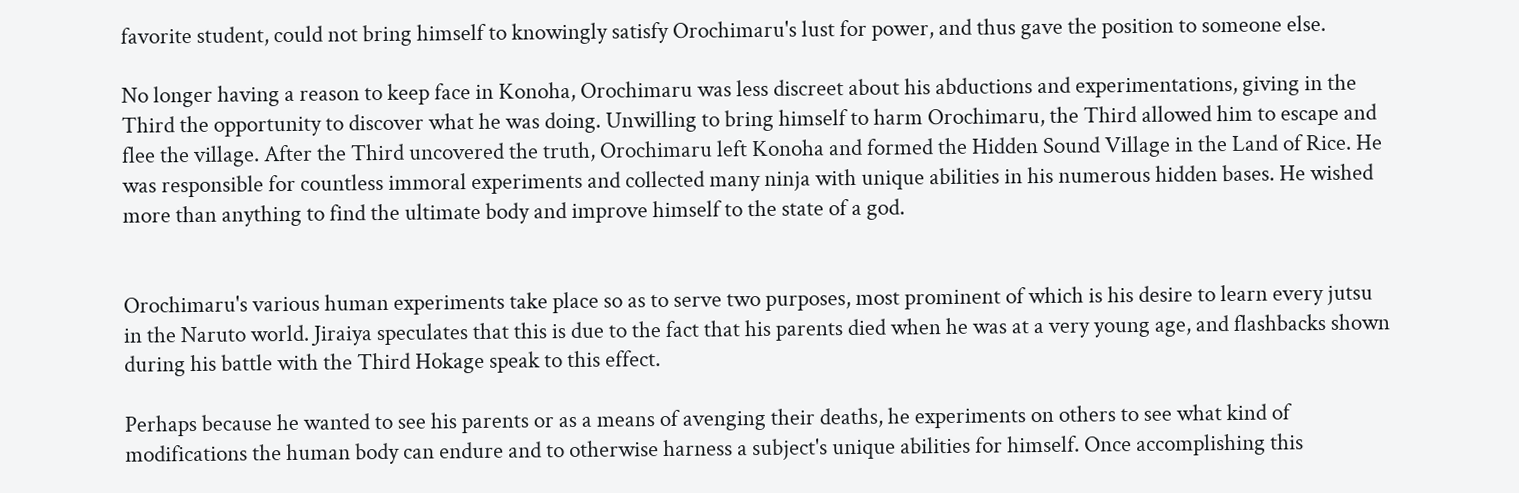favorite student, could not bring himself to knowingly satisfy Orochimaru's lust for power, and thus gave the position to someone else.

No longer having a reason to keep face in Konoha, Orochimaru was less discreet about his abductions and experimentations, giving in the Third the opportunity to discover what he was doing. Unwilling to bring himself to harm Orochimaru, the Third allowed him to escape and flee the village. After the Third uncovered the truth, Orochimaru left Konoha and formed the Hidden Sound Village in the Land of Rice. He was responsible for countless immoral experiments and collected many ninja with unique abilities in his numerous hidden bases. He wished more than anything to find the ultimate body and improve himself to the state of a god.


Orochimaru's various human experiments take place so as to serve two purposes, most prominent of which is his desire to learn every jutsu in the Naruto world. Jiraiya speculates that this is due to the fact that his parents died when he was at a very young age, and flashbacks shown during his battle with the Third Hokage speak to this effect.

Perhaps because he wanted to see his parents or as a means of avenging their deaths, he experiments on others to see what kind of modifications the human body can endure and to otherwise harness a subject's unique abilities for himself. Once accomplishing this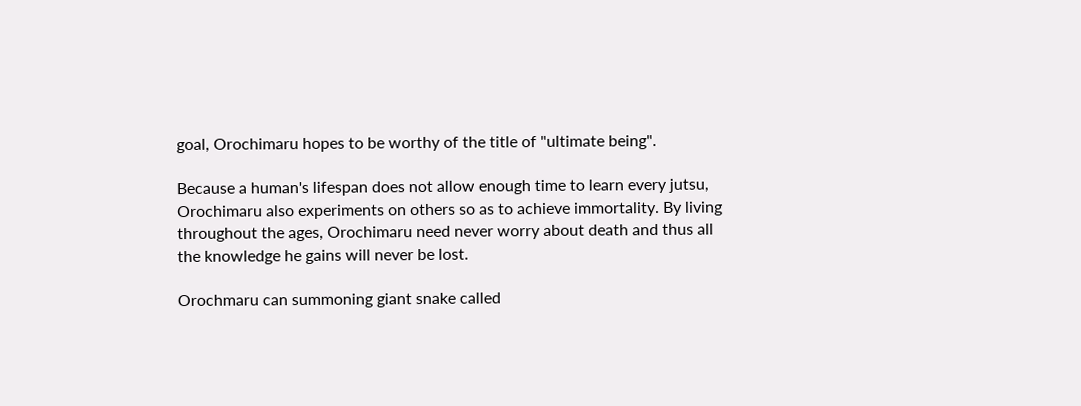goal, Orochimaru hopes to be worthy of the title of "ultimate being".

Because a human's lifespan does not allow enough time to learn every jutsu, Orochimaru also experiments on others so as to achieve immortality. By living throughout the ages, Orochimaru need never worry about death and thus all the knowledge he gains will never be lost.

Orochmaru can summoning giant snake called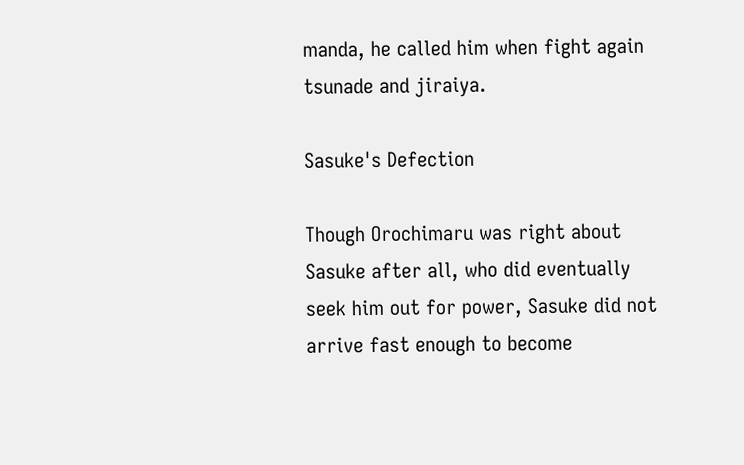manda, he called him when fight again tsunade and jiraiya.

Sasuke's Defection

Though Orochimaru was right about Sasuke after all, who did eventually seek him out for power, Sasuke did not arrive fast enough to become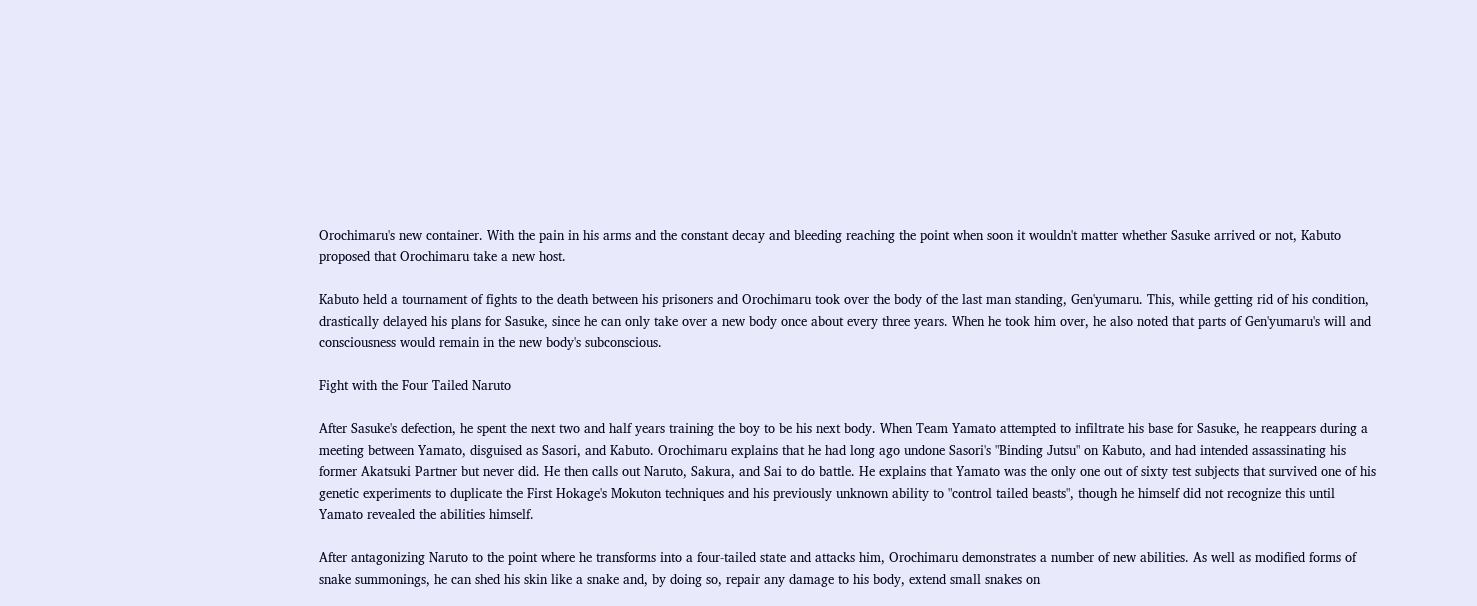Orochimaru's new container. With the pain in his arms and the constant decay and bleeding reaching the point when soon it wouldn't matter whether Sasuke arrived or not, Kabuto proposed that Orochimaru take a new host.

Kabuto held a tournament of fights to the death between his prisoners and Orochimaru took over the body of the last man standing, Gen'yumaru. This, while getting rid of his condition, drastically delayed his plans for Sasuke, since he can only take over a new body once about every three years. When he took him over, he also noted that parts of Gen'yumaru's will and consciousness would remain in the new body's subconscious.

Fight with the Four Tailed Naruto

After Sasuke's defection, he spent the next two and half years training the boy to be his next body. When Team Yamato attempted to infiltrate his base for Sasuke, he reappears during a meeting between Yamato, disguised as Sasori, and Kabuto. Orochimaru explains that he had long ago undone Sasori's "Binding Jutsu" on Kabuto, and had intended assassinating his former Akatsuki Partner but never did. He then calls out Naruto, Sakura, and Sai to do battle. He explains that Yamato was the only one out of sixty test subjects that survived one of his genetic experiments to duplicate the First Hokage's Mokuton techniques and his previously unknown ability to "control tailed beasts", though he himself did not recognize this until Yamato revealed the abilities himself.

After antagonizing Naruto to the point where he transforms into a four-tailed state and attacks him, Orochimaru demonstrates a number of new abilities. As well as modified forms of snake summonings, he can shed his skin like a snake and, by doing so, repair any damage to his body, extend small snakes on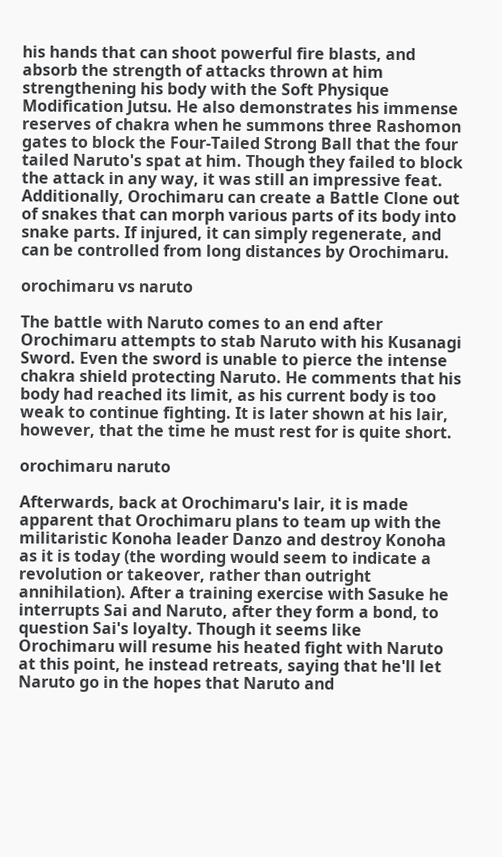his hands that can shoot powerful fire blasts, and absorb the strength of attacks thrown at him strengthening his body with the Soft Physique Modification Jutsu. He also demonstrates his immense reserves of chakra when he summons three Rashomon gates to block the Four-Tailed Strong Ball that the four tailed Naruto's spat at him. Though they failed to block the attack in any way, it was still an impressive feat. Additionally, Orochimaru can create a Battle Clone out of snakes that can morph various parts of its body into snake parts. If injured, it can simply regenerate, and can be controlled from long distances by Orochimaru.

orochimaru vs naruto

The battle with Naruto comes to an end after Orochimaru attempts to stab Naruto with his Kusanagi Sword. Even the sword is unable to pierce the intense chakra shield protecting Naruto. He comments that his body had reached its limit, as his current body is too weak to continue fighting. It is later shown at his lair, however, that the time he must rest for is quite short.

orochimaru naruto

Afterwards, back at Orochimaru's lair, it is made apparent that Orochimaru plans to team up with the militaristic Konoha leader Danzo and destroy Konoha as it is today (the wording would seem to indicate a revolution or takeover, rather than outright annihilation). After a training exercise with Sasuke he interrupts Sai and Naruto, after they form a bond, to question Sai's loyalty. Though it seems like Orochimaru will resume his heated fight with Naruto at this point, he instead retreats, saying that he'll let Naruto go in the hopes that Naruto and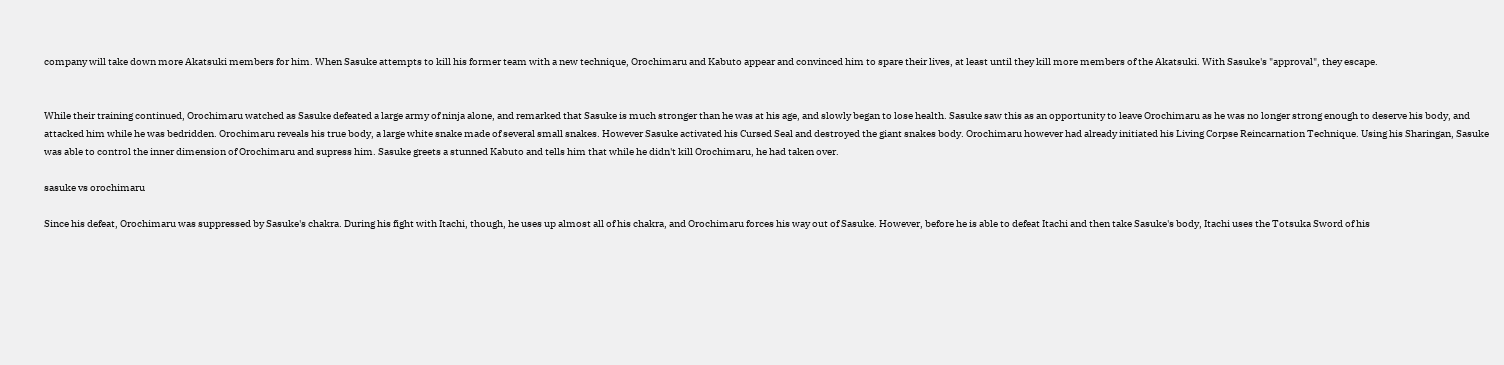company will take down more Akatsuki members for him. When Sasuke attempts to kill his former team with a new technique, Orochimaru and Kabuto appear and convinced him to spare their lives, at least until they kill more members of the Akatsuki. With Sasuke's "approval", they escape.


While their training continued, Orochimaru watched as Sasuke defeated a large army of ninja alone, and remarked that Sasuke is much stronger than he was at his age, and slowly began to lose health. Sasuke saw this as an opportunity to leave Orochimaru as he was no longer strong enough to deserve his body, and attacked him while he was bedridden. Orochimaru reveals his true body, a large white snake made of several small snakes. However Sasuke activated his Cursed Seal and destroyed the giant snakes body. Orochimaru however had already initiated his Living Corpse Reincarnation Technique. Using his Sharingan, Sasuke was able to control the inner dimension of Orochimaru and supress him. Sasuke greets a stunned Kabuto and tells him that while he didn't kill Orochimaru, he had taken over.

sasuke vs orochimaru

Since his defeat, Orochimaru was suppressed by Sasuke's chakra. During his fight with Itachi, though, he uses up almost all of his chakra, and Orochimaru forces his way out of Sasuke. However, before he is able to defeat Itachi and then take Sasuke's body, Itachi uses the Totsuka Sword of his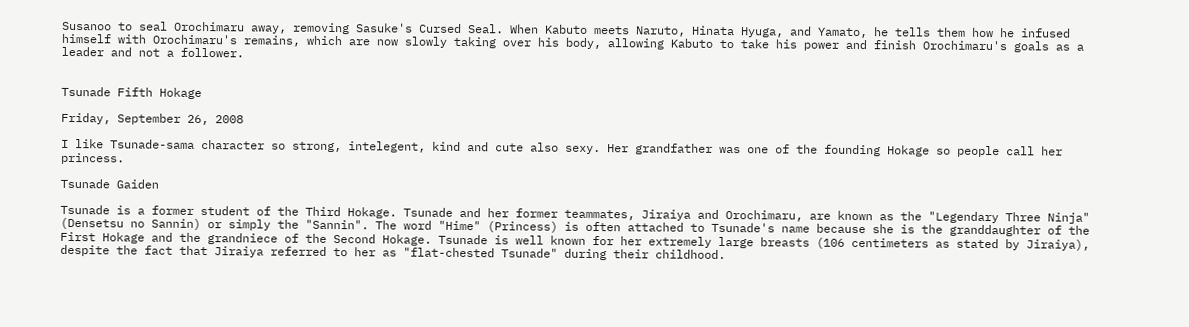Susanoo to seal Orochimaru away, removing Sasuke's Cursed Seal. When Kabuto meets Naruto, Hinata Hyuga, and Yamato, he tells them how he infused himself with Orochimaru's remains, which are now slowly taking over his body, allowing Kabuto to take his power and finish Orochimaru's goals as a leader and not a follower.


Tsunade Fifth Hokage

Friday, September 26, 2008

I like Tsunade-sama character so strong, intelegent, kind and cute also sexy. Her grandfather was one of the founding Hokage so people call her princess.

Tsunade Gaiden

Tsunade is a former student of the Third Hokage. Tsunade and her former teammates, Jiraiya and Orochimaru, are known as the "Legendary Three Ninja" (Densetsu no Sannin) or simply the "Sannin". The word "Hime" (Princess) is often attached to Tsunade's name because she is the granddaughter of the First Hokage and the grandniece of the Second Hokage. Tsunade is well known for her extremely large breasts (106 centimeters as stated by Jiraiya), despite the fact that Jiraiya referred to her as "flat-chested Tsunade" during their childhood.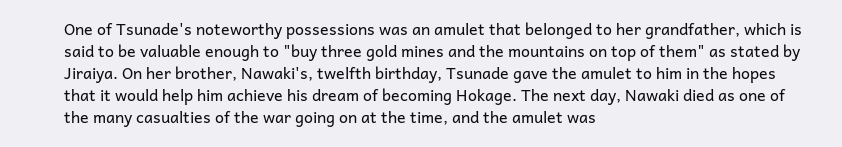One of Tsunade's noteworthy possessions was an amulet that belonged to her grandfather, which is said to be valuable enough to "buy three gold mines and the mountains on top of them" as stated by Jiraiya. On her brother, Nawaki's, twelfth birthday, Tsunade gave the amulet to him in the hopes that it would help him achieve his dream of becoming Hokage. The next day, Nawaki died as one of the many casualties of the war going on at the time, and the amulet was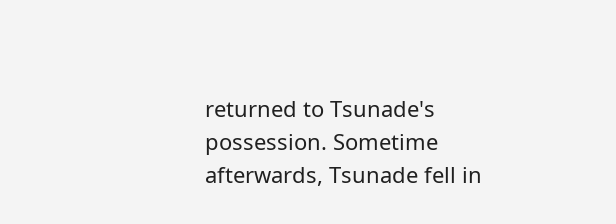returned to Tsunade's possession. Sometime afterwards, Tsunade fell in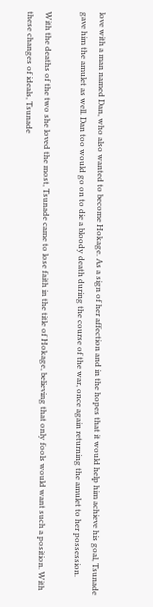love with a man named Dan, who also wanted to become Hokage. As a sign of her affection and in the hopes that it would help him achieve his goal, Tsunade gave him the amulet as well. Dan too would go on to die a bloody death during the course of the war, once again returning the amulet to her possession.

With the deaths of the two she loved the most, Tsunade came to lose faith in the title of Hokage, believing that only fools would want such a position. With these changes of ideals, Tsunade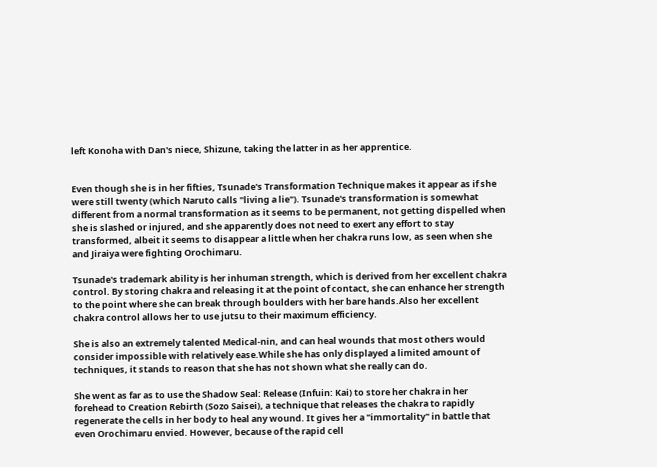left Konoha with Dan's niece, Shizune, taking the latter in as her apprentice.


Even though she is in her fifties, Tsunade's Transformation Technique makes it appear as if she were still twenty (which Naruto calls "living a lie"). Tsunade's transformation is somewhat different from a normal transformation as it seems to be permanent, not getting dispelled when she is slashed or injured, and she apparently does not need to exert any effort to stay transformed, albeit it seems to disappear a little when her chakra runs low, as seen when she and Jiraiya were fighting Orochimaru.

Tsunade's trademark ability is her inhuman strength, which is derived from her excellent chakra control. By storing chakra and releasing it at the point of contact, she can enhance her strength to the point where she can break through boulders with her bare hands.Also her excellent chakra control allows her to use jutsu to their maximum efficiency.

She is also an extremely talented Medical-nin, and can heal wounds that most others would consider impossible with relatively ease.While she has only displayed a limited amount of techniques, it stands to reason that she has not shown what she really can do.

She went as far as to use the Shadow Seal: Release (Infuin: Kai) to store her chakra in her forehead to Creation Rebirth (Sozo Saisei), a technique that releases the chakra to rapidly regenerate the cells in her body to heal any wound. It gives her a "immortality" in battle that even Orochimaru envied. However, because of the rapid cell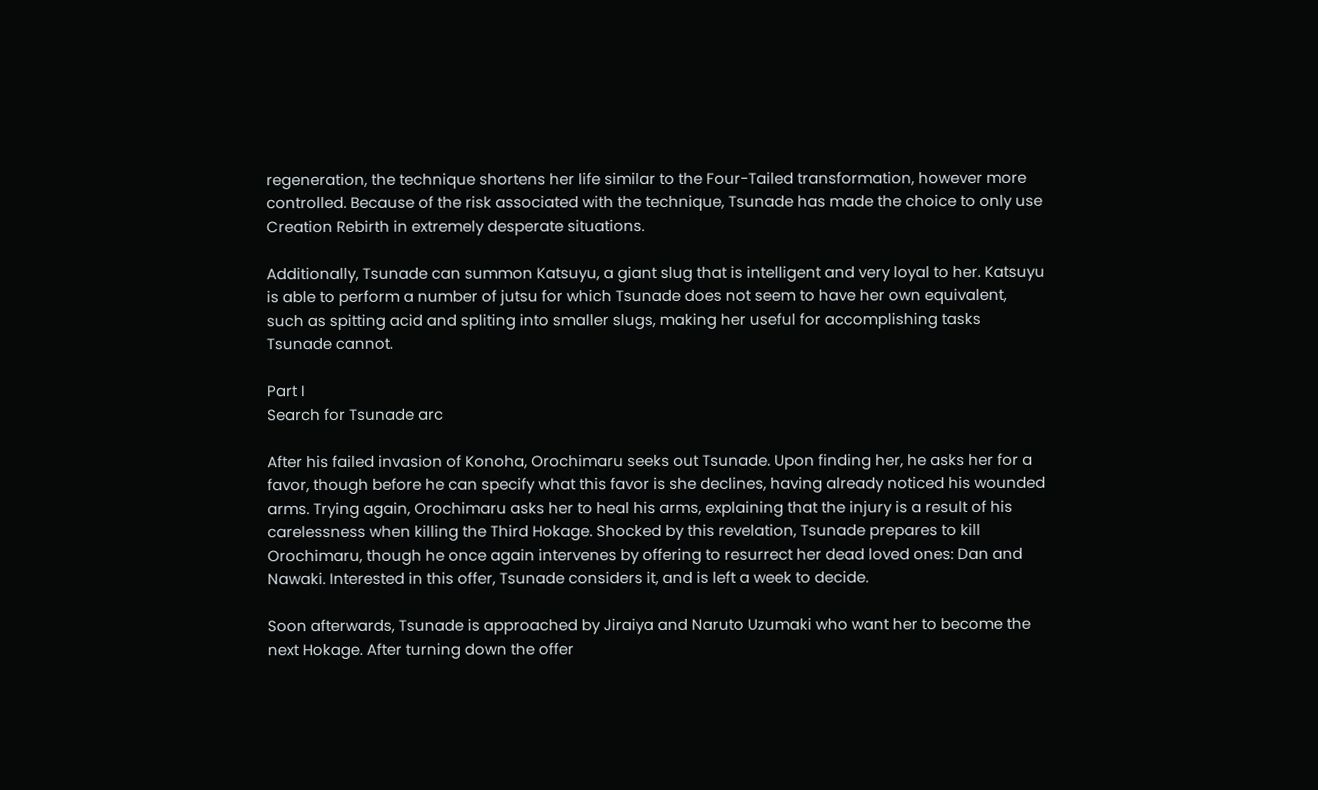regeneration, the technique shortens her life similar to the Four-Tailed transformation, however more controlled. Because of the risk associated with the technique, Tsunade has made the choice to only use Creation Rebirth in extremely desperate situations.

Additionally, Tsunade can summon Katsuyu, a giant slug that is intelligent and very loyal to her. Katsuyu is able to perform a number of jutsu for which Tsunade does not seem to have her own equivalent, such as spitting acid and spliting into smaller slugs, making her useful for accomplishing tasks Tsunade cannot.

Part I
Search for Tsunade arc

After his failed invasion of Konoha, Orochimaru seeks out Tsunade. Upon finding her, he asks her for a favor, though before he can specify what this favor is she declines, having already noticed his wounded arms. Trying again, Orochimaru asks her to heal his arms, explaining that the injury is a result of his carelessness when killing the Third Hokage. Shocked by this revelation, Tsunade prepares to kill Orochimaru, though he once again intervenes by offering to resurrect her dead loved ones: Dan and Nawaki. Interested in this offer, Tsunade considers it, and is left a week to decide.

Soon afterwards, Tsunade is approached by Jiraiya and Naruto Uzumaki who want her to become the next Hokage. After turning down the offer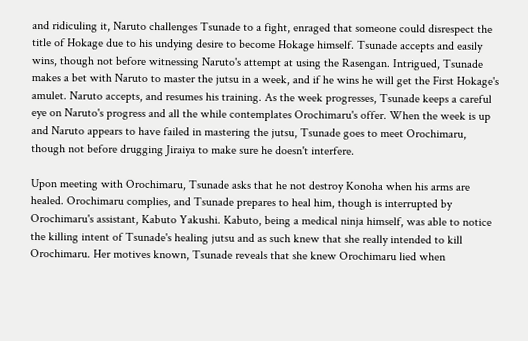and ridiculing it, Naruto challenges Tsunade to a fight, enraged that someone could disrespect the title of Hokage due to his undying desire to become Hokage himself. Tsunade accepts and easily wins, though not before witnessing Naruto's attempt at using the Rasengan. Intrigued, Tsunade makes a bet with Naruto to master the jutsu in a week, and if he wins he will get the First Hokage's amulet. Naruto accepts, and resumes his training. As the week progresses, Tsunade keeps a careful eye on Naruto's progress and all the while contemplates Orochimaru's offer. When the week is up and Naruto appears to have failed in mastering the jutsu, Tsunade goes to meet Orochimaru, though not before drugging Jiraiya to make sure he doesn't interfere.

Upon meeting with Orochimaru, Tsunade asks that he not destroy Konoha when his arms are healed. Orochimaru complies, and Tsunade prepares to heal him, though is interrupted by Orochimaru's assistant, Kabuto Yakushi. Kabuto, being a medical ninja himself, was able to notice the killing intent of Tsunade's healing jutsu and as such knew that she really intended to kill Orochimaru. Her motives known, Tsunade reveals that she knew Orochimaru lied when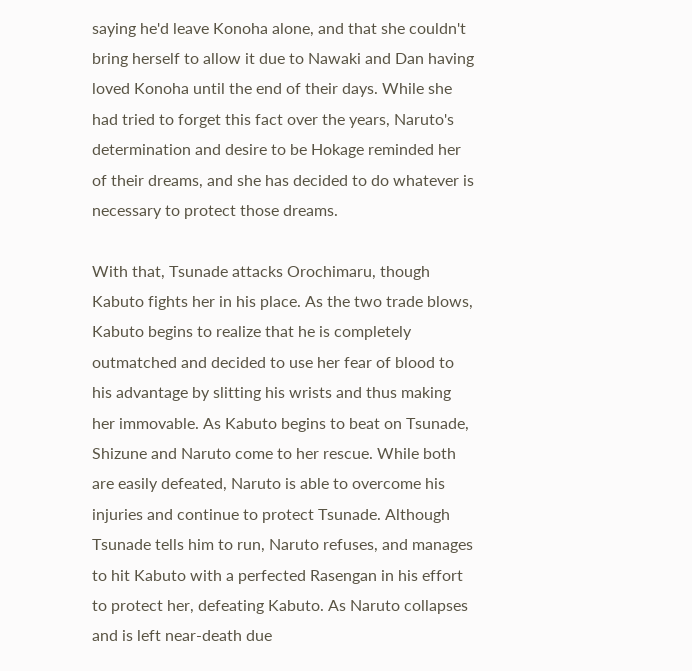saying he'd leave Konoha alone, and that she couldn't bring herself to allow it due to Nawaki and Dan having loved Konoha until the end of their days. While she had tried to forget this fact over the years, Naruto's determination and desire to be Hokage reminded her of their dreams, and she has decided to do whatever is necessary to protect those dreams.

With that, Tsunade attacks Orochimaru, though Kabuto fights her in his place. As the two trade blows, Kabuto begins to realize that he is completely outmatched and decided to use her fear of blood to his advantage by slitting his wrists and thus making her immovable. As Kabuto begins to beat on Tsunade, Shizune and Naruto come to her rescue. While both are easily defeated, Naruto is able to overcome his injuries and continue to protect Tsunade. Although Tsunade tells him to run, Naruto refuses, and manages to hit Kabuto with a perfected Rasengan in his effort to protect her, defeating Kabuto. As Naruto collapses and is left near-death due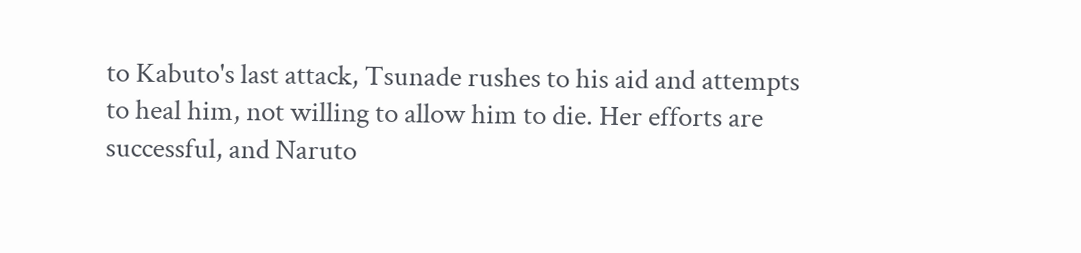to Kabuto's last attack, Tsunade rushes to his aid and attempts to heal him, not willing to allow him to die. Her efforts are successful, and Naruto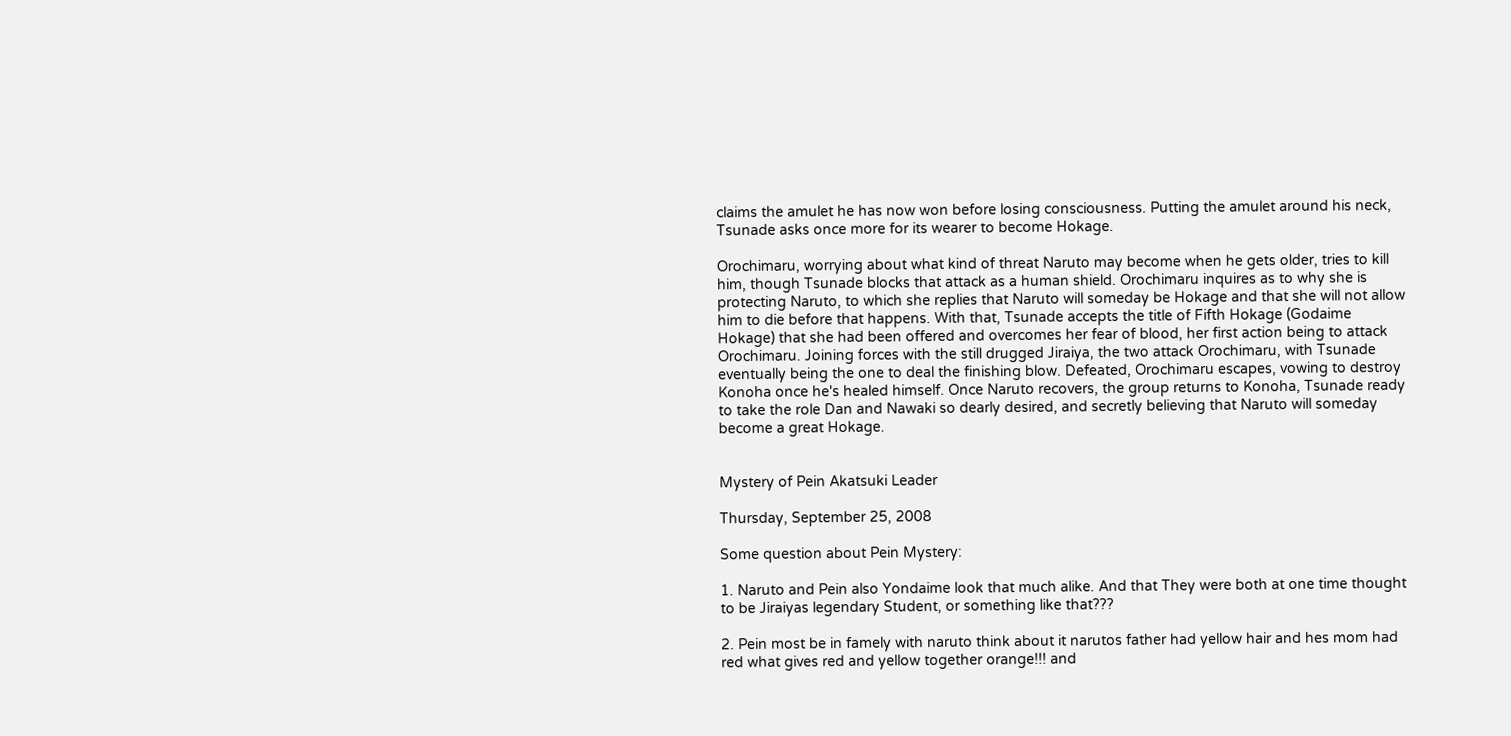claims the amulet he has now won before losing consciousness. Putting the amulet around his neck, Tsunade asks once more for its wearer to become Hokage.

Orochimaru, worrying about what kind of threat Naruto may become when he gets older, tries to kill him, though Tsunade blocks that attack as a human shield. Orochimaru inquires as to why she is protecting Naruto, to which she replies that Naruto will someday be Hokage and that she will not allow him to die before that happens. With that, Tsunade accepts the title of Fifth Hokage (Godaime Hokage) that she had been offered and overcomes her fear of blood, her first action being to attack Orochimaru. Joining forces with the still drugged Jiraiya, the two attack Orochimaru, with Tsunade eventually being the one to deal the finishing blow. Defeated, Orochimaru escapes, vowing to destroy Konoha once he's healed himself. Once Naruto recovers, the group returns to Konoha, Tsunade ready to take the role Dan and Nawaki so dearly desired, and secretly believing that Naruto will someday become a great Hokage.


Mystery of Pein Akatsuki Leader

Thursday, September 25, 2008

Some question about Pein Mystery:

1. Naruto and Pein also Yondaime look that much alike. And that They were both at one time thought to be Jiraiyas legendary Student, or something like that???

2. Pein most be in famely with naruto think about it narutos father had yellow hair and hes mom had red what gives red and yellow together orange!!! and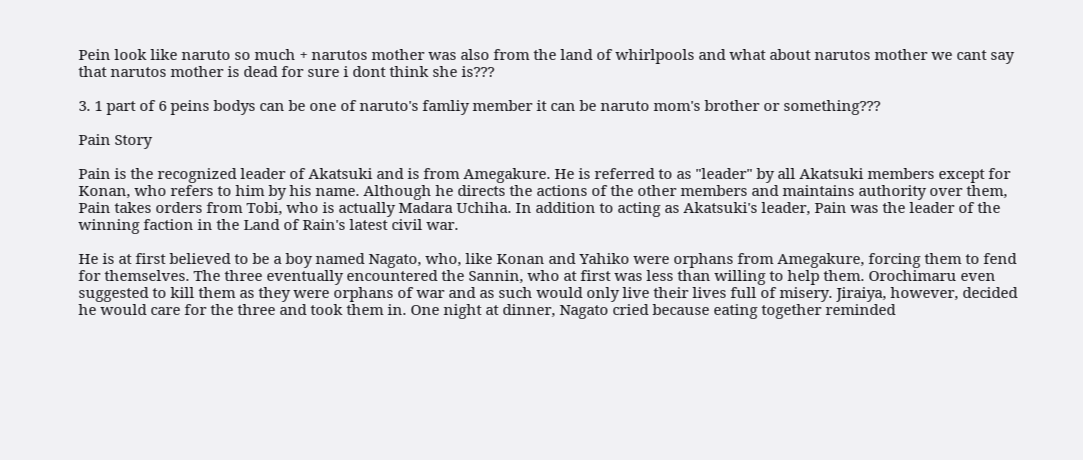Pein look like naruto so much + narutos mother was also from the land of whirlpools and what about narutos mother we cant say that narutos mother is dead for sure i dont think she is???

3. 1 part of 6 peins bodys can be one of naruto's famliy member it can be naruto mom's brother or something???

Pain Story

Pain is the recognized leader of Akatsuki and is from Amegakure. He is referred to as "leader" by all Akatsuki members except for Konan, who refers to him by his name. Although he directs the actions of the other members and maintains authority over them, Pain takes orders from Tobi, who is actually Madara Uchiha. In addition to acting as Akatsuki's leader, Pain was the leader of the winning faction in the Land of Rain's latest civil war.

He is at first believed to be a boy named Nagato, who, like Konan and Yahiko were orphans from Amegakure, forcing them to fend for themselves. The three eventually encountered the Sannin, who at first was less than willing to help them. Orochimaru even suggested to kill them as they were orphans of war and as such would only live their lives full of misery. Jiraiya, however, decided he would care for the three and took them in. One night at dinner, Nagato cried because eating together reminded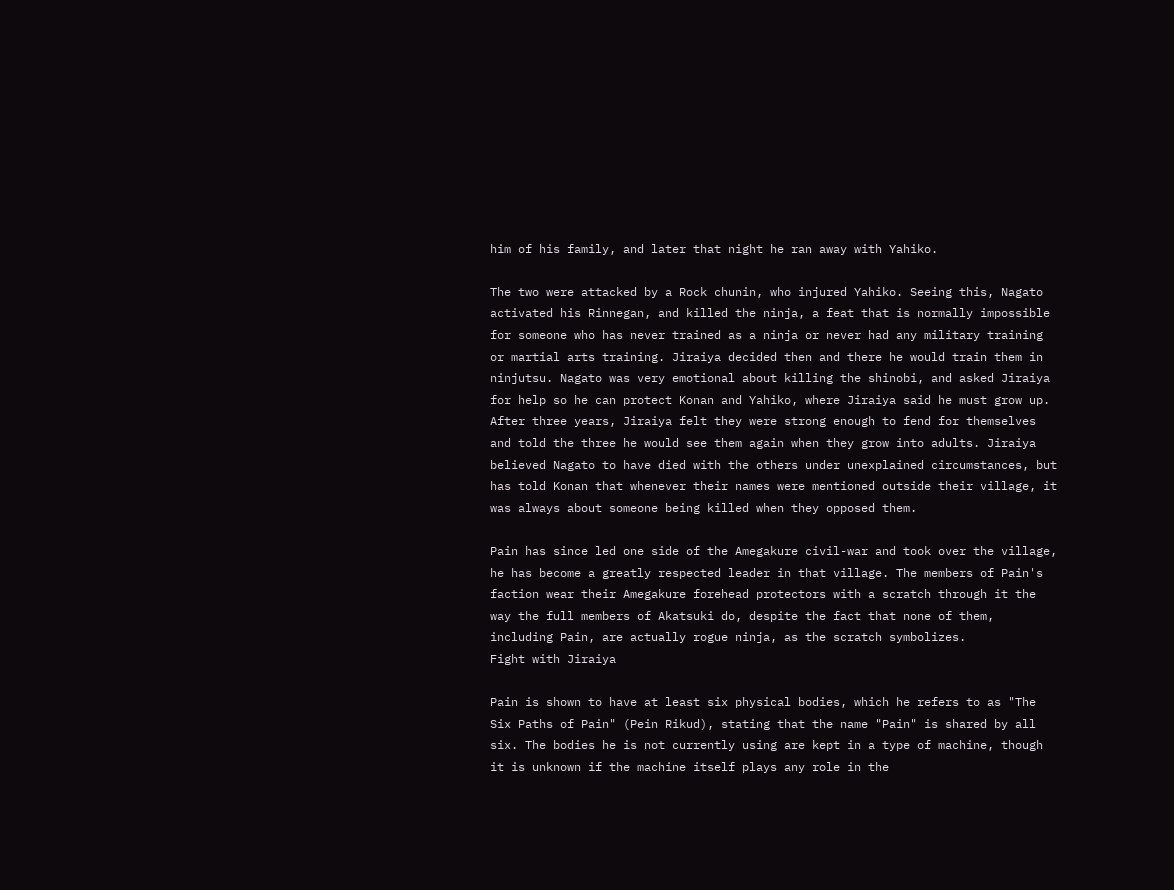him of his family, and later that night he ran away with Yahiko.

The two were attacked by a Rock chunin, who injured Yahiko. Seeing this, Nagato activated his Rinnegan, and killed the ninja, a feat that is normally impossible for someone who has never trained as a ninja or never had any military training or martial arts training. Jiraiya decided then and there he would train them in ninjutsu. Nagato was very emotional about killing the shinobi, and asked Jiraiya for help so he can protect Konan and Yahiko, where Jiraiya said he must grow up. After three years, Jiraiya felt they were strong enough to fend for themselves and told the three he would see them again when they grow into adults. Jiraiya believed Nagato to have died with the others under unexplained circumstances, but has told Konan that whenever their names were mentioned outside their village, it was always about someone being killed when they opposed them.

Pain has since led one side of the Amegakure civil-war and took over the village, he has become a greatly respected leader in that village. The members of Pain's faction wear their Amegakure forehead protectors with a scratch through it the way the full members of Akatsuki do, despite the fact that none of them, including Pain, are actually rogue ninja, as the scratch symbolizes.
Fight with Jiraiya

Pain is shown to have at least six physical bodies, which he refers to as "The Six Paths of Pain" (Pein Rikud), stating that the name "Pain" is shared by all six. The bodies he is not currently using are kept in a type of machine, though it is unknown if the machine itself plays any role in the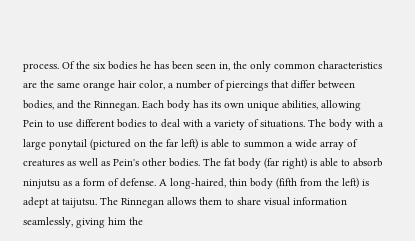process. Of the six bodies he has been seen in, the only common characteristics are the same orange hair color, a number of piercings that differ between bodies, and the Rinnegan. Each body has its own unique abilities, allowing Pein to use different bodies to deal with a variety of situations. The body with a large ponytail (pictured on the far left) is able to summon a wide array of creatures as well as Pein's other bodies. The fat body (far right) is able to absorb ninjutsu as a form of defense. A long-haired, thin body (fifth from the left) is adept at taijutsu. The Rinnegan allows them to share visual information seamlessly, giving him the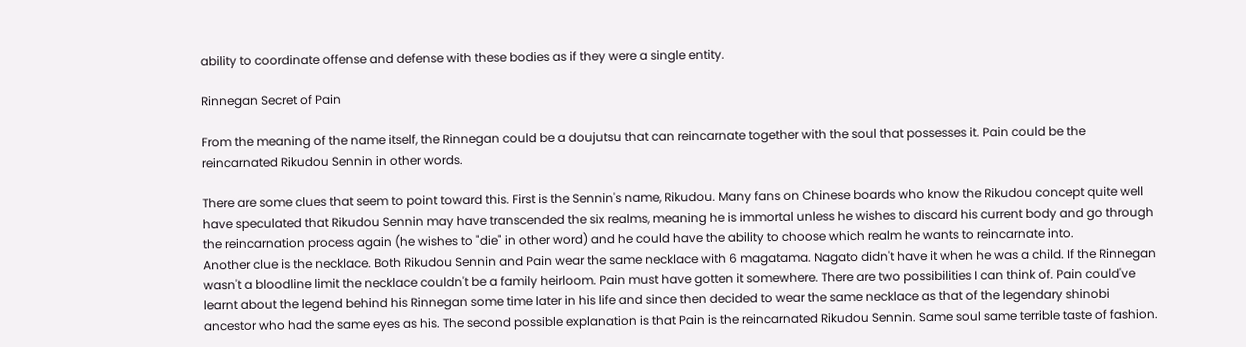ability to coordinate offense and defense with these bodies as if they were a single entity.

Rinnegan Secret of Pain

From the meaning of the name itself, the Rinnegan could be a doujutsu that can reincarnate together with the soul that possesses it. Pain could be the reincarnated Rikudou Sennin in other words.

There are some clues that seem to point toward this. First is the Sennin's name, Rikudou. Many fans on Chinese boards who know the Rikudou concept quite well have speculated that Rikudou Sennin may have transcended the six realms, meaning he is immortal unless he wishes to discard his current body and go through the reincarnation process again (he wishes to "die" in other word) and he could have the ability to choose which realm he wants to reincarnate into.
Another clue is the necklace. Both Rikudou Sennin and Pain wear the same necklace with 6 magatama. Nagato didn't have it when he was a child. If the Rinnegan wasn't a bloodline limit the necklace couldn't be a family heirloom. Pain must have gotten it somewhere. There are two possibilities I can think of. Pain could've learnt about the legend behind his Rinnegan some time later in his life and since then decided to wear the same necklace as that of the legendary shinobi ancestor who had the same eyes as his. The second possible explanation is that Pain is the reincarnated Rikudou Sennin. Same soul same terrible taste of fashion.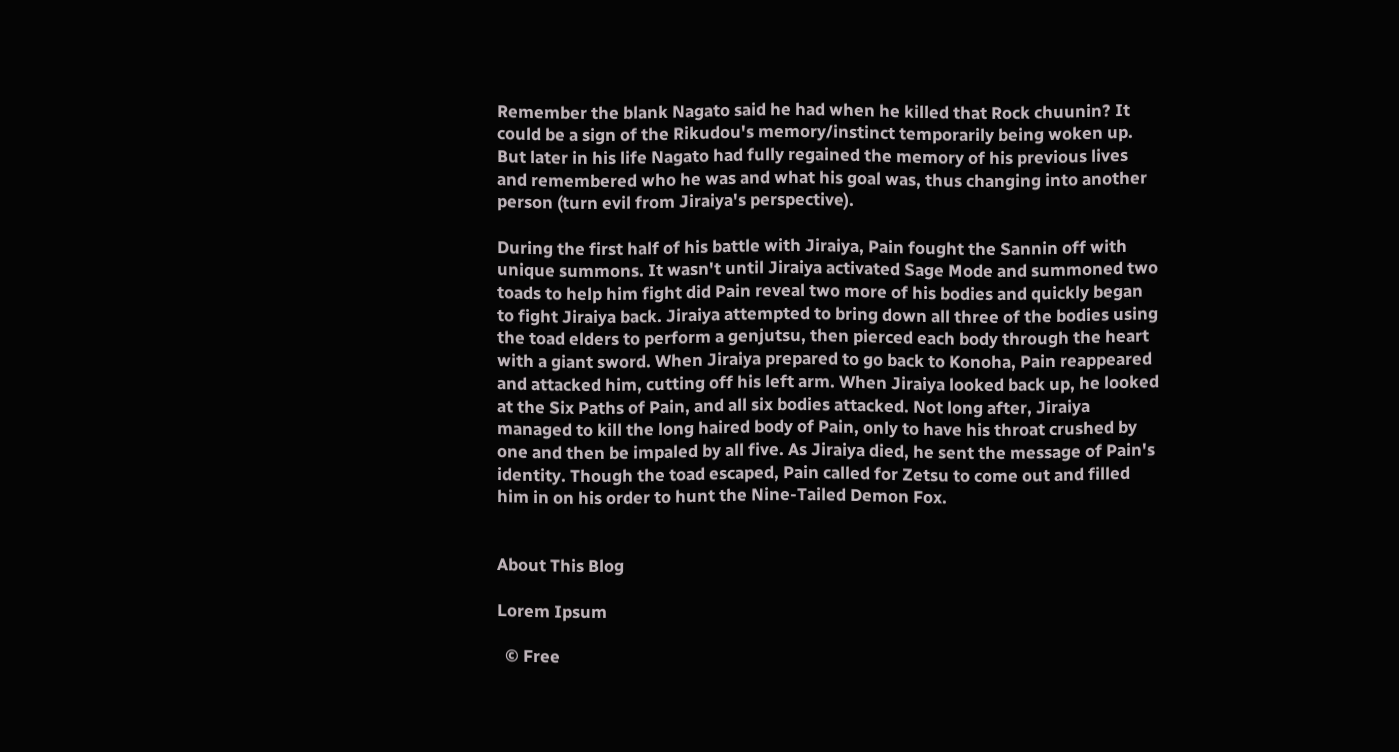Remember the blank Nagato said he had when he killed that Rock chuunin? It could be a sign of the Rikudou's memory/instinct temporarily being woken up. But later in his life Nagato had fully regained the memory of his previous lives and remembered who he was and what his goal was, thus changing into another person (turn evil from Jiraiya's perspective).

During the first half of his battle with Jiraiya, Pain fought the Sannin off with unique summons. It wasn't until Jiraiya activated Sage Mode and summoned two toads to help him fight did Pain reveal two more of his bodies and quickly began to fight Jiraiya back. Jiraiya attempted to bring down all three of the bodies using the toad elders to perform a genjutsu, then pierced each body through the heart with a giant sword. When Jiraiya prepared to go back to Konoha, Pain reappeared and attacked him, cutting off his left arm. When Jiraiya looked back up, he looked at the Six Paths of Pain, and all six bodies attacked. Not long after, Jiraiya managed to kill the long haired body of Pain, only to have his throat crushed by one and then be impaled by all five. As Jiraiya died, he sent the message of Pain's identity. Though the toad escaped, Pain called for Zetsu to come out and filled him in on his order to hunt the Nine-Tailed Demon Fox.


About This Blog

Lorem Ipsum

  © Free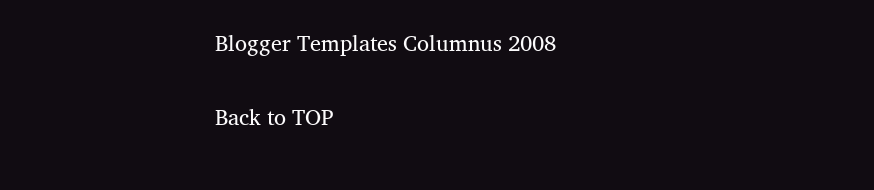Blogger Templates Columnus 2008

Back to TOP